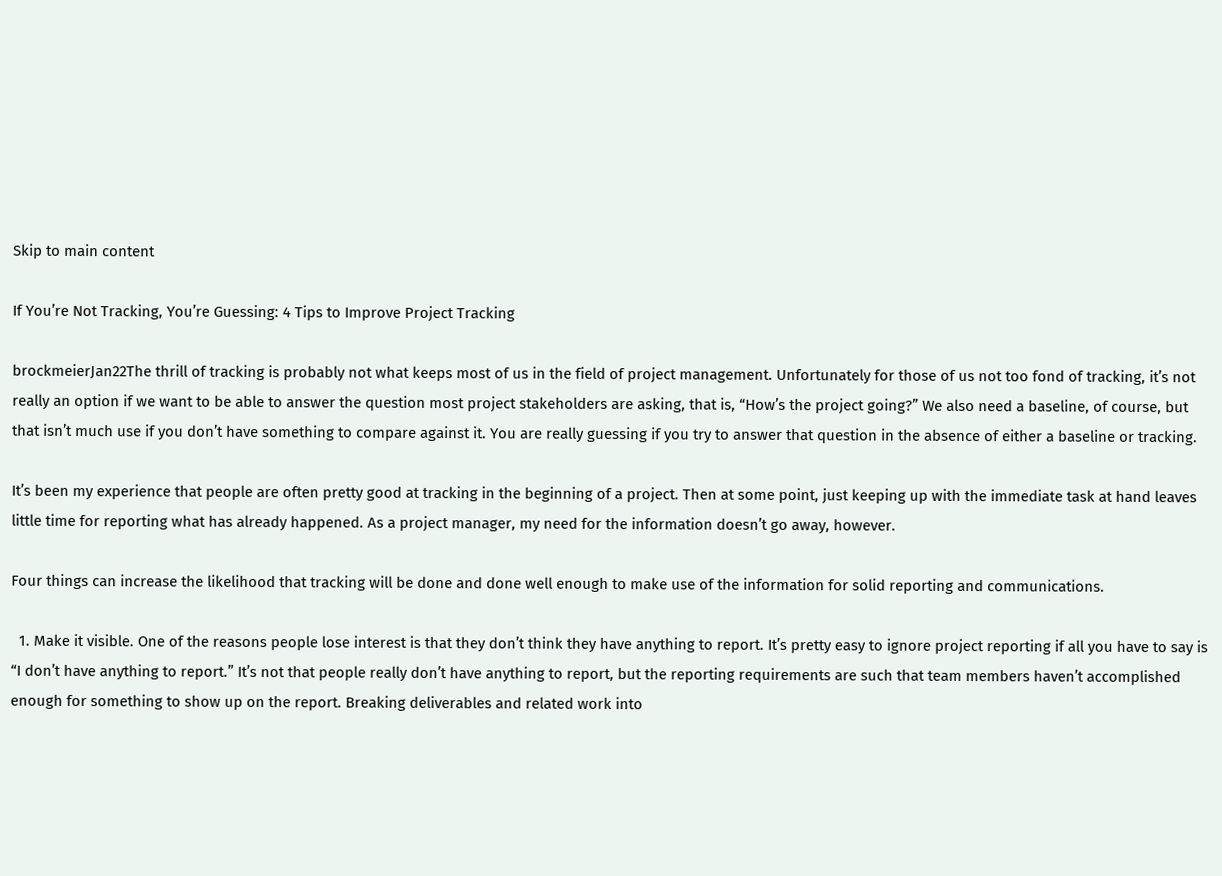Skip to main content

If You’re Not Tracking, You’re Guessing: 4 Tips to Improve Project Tracking

brockmeierJan22The thrill of tracking is probably not what keeps most of us in the field of project management. Unfortunately for those of us not too fond of tracking, it’s not really an option if we want to be able to answer the question most project stakeholders are asking, that is, “How’s the project going?” We also need a baseline, of course, but that isn’t much use if you don’t have something to compare against it. You are really guessing if you try to answer that question in the absence of either a baseline or tracking.

It’s been my experience that people are often pretty good at tracking in the beginning of a project. Then at some point, just keeping up with the immediate task at hand leaves little time for reporting what has already happened. As a project manager, my need for the information doesn’t go away, however.

Four things can increase the likelihood that tracking will be done and done well enough to make use of the information for solid reporting and communications.

  1. Make it visible. One of the reasons people lose interest is that they don’t think they have anything to report. It’s pretty easy to ignore project reporting if all you have to say is “I don’t have anything to report.” It’s not that people really don’t have anything to report, but the reporting requirements are such that team members haven’t accomplished enough for something to show up on the report. Breaking deliverables and related work into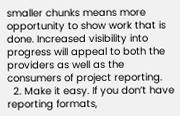smaller chunks means more opportunity to show work that is done. Increased visibility into progress will appeal to both the providers as well as the consumers of project reporting.
  2. Make it easy. If you don’t have reporting formats,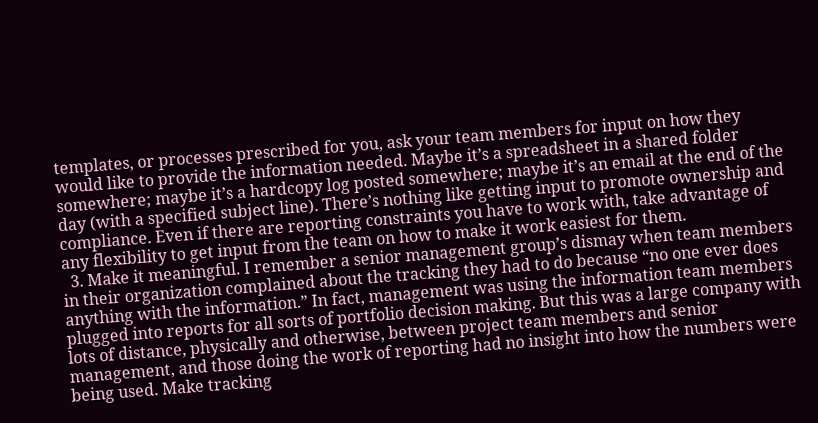templates, or processes prescribed for you, ask your team members for input on how they would like to provide the information needed. Maybe it’s a spreadsheet in a shared folder somewhere; maybe it’s a hardcopy log posted somewhere; maybe it’s an email at the end of the day (with a specified subject line). There’s nothing like getting input to promote ownership and compliance. Even if there are reporting constraints you have to work with, take advantage of any flexibility to get input from the team on how to make it work easiest for them.
  3. Make it meaningful. I remember a senior management group’s dismay when team members in their organization complained about the tracking they had to do because “no one ever does anything with the information.” In fact, management was using the information team members plugged into reports for all sorts of portfolio decision making. But this was a large company with lots of distance, physically and otherwise, between project team members and senior management, and those doing the work of reporting had no insight into how the numbers were being used. Make tracking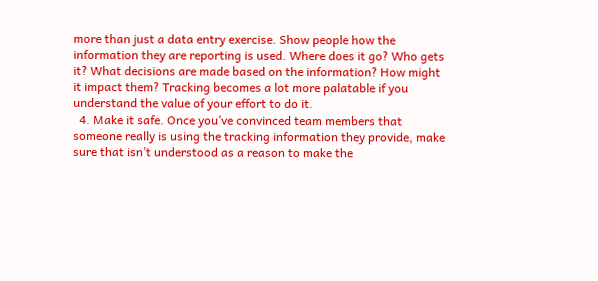more than just a data entry exercise. Show people how the information they are reporting is used. Where does it go? Who gets it? What decisions are made based on the information? How might it impact them? Tracking becomes a lot more palatable if you understand the value of your effort to do it.
  4. Make it safe. Once you’ve convinced team members that someone really is using the tracking information they provide, make sure that isn’t understood as a reason to make the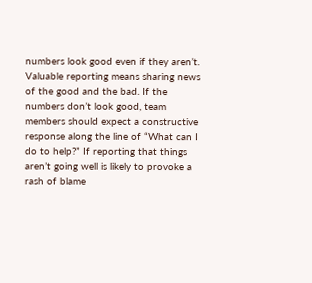numbers look good even if they aren’t. Valuable reporting means sharing news of the good and the bad. If the numbers don’t look good, team members should expect a constructive response along the line of “What can I do to help?” If reporting that things aren’t going well is likely to provoke a rash of blame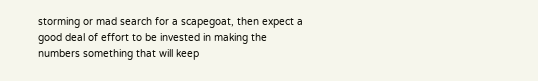storming or mad search for a scapegoat, then expect a good deal of effort to be invested in making the numbers something that will keep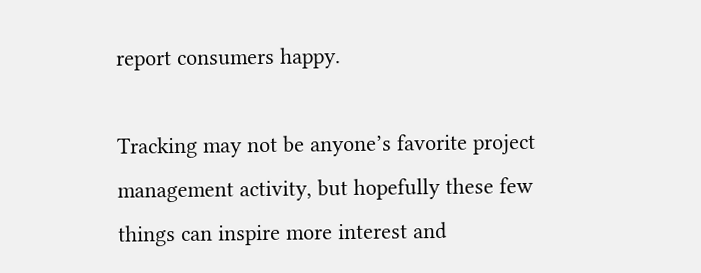report consumers happy.

Tracking may not be anyone’s favorite project management activity, but hopefully these few things can inspire more interest and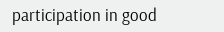participation in good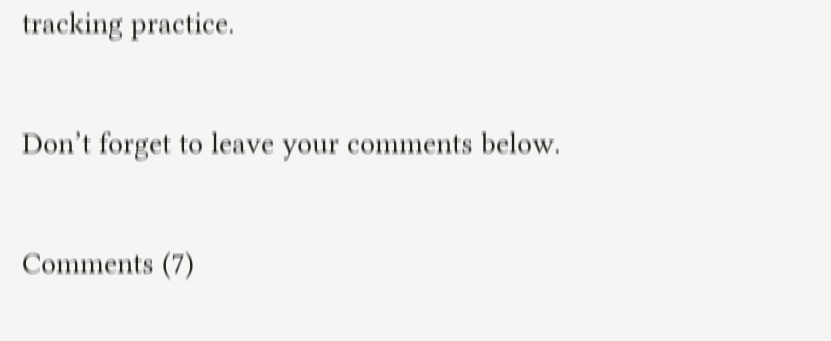tracking practice.

Don’t forget to leave your comments below.

Comments (7)